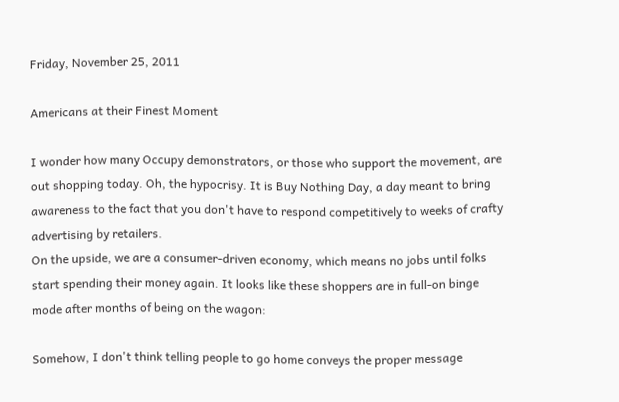Friday, November 25, 2011

Americans at their Finest Moment

I wonder how many Occupy demonstrators, or those who support the movement, are out shopping today. Oh, the hypocrisy. It is Buy Nothing Day, a day meant to bring awareness to the fact that you don't have to respond competitively to weeks of crafty advertising by retailers.
On the upside, we are a consumer-driven economy, which means no jobs until folks start spending their money again. It looks like these shoppers are in full-on binge mode after months of being on the wagon:

Somehow, I don't think telling people to go home conveys the proper message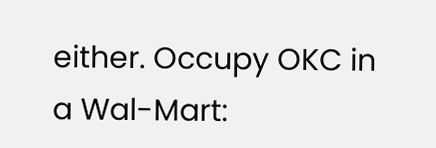either. Occupy OKC in a Wal-Mart: